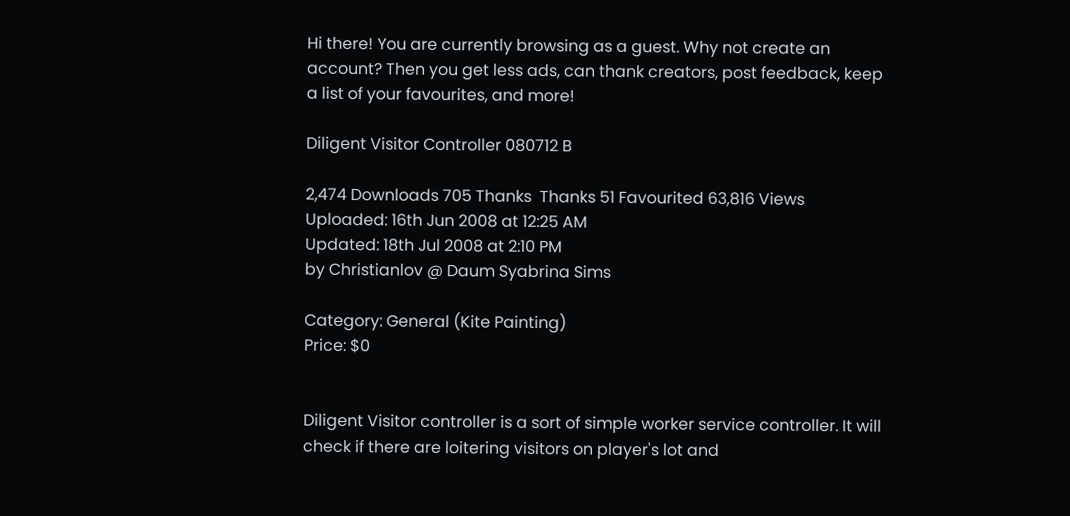Hi there! You are currently browsing as a guest. Why not create an account? Then you get less ads, can thank creators, post feedback, keep a list of your favourites, and more!

Diligent Visitor Controller 080712 B

2,474 Downloads 705 Thanks  Thanks 51 Favourited 63,816 Views
Uploaded: 16th Jun 2008 at 12:25 AM
Updated: 18th Jul 2008 at 2:10 PM
by Christianlov @ Daum Syabrina Sims

Category: General (Kite Painting)
Price: $0


Diligent Visitor controller is a sort of simple worker service controller. It will check if there are loitering visitors on player's lot and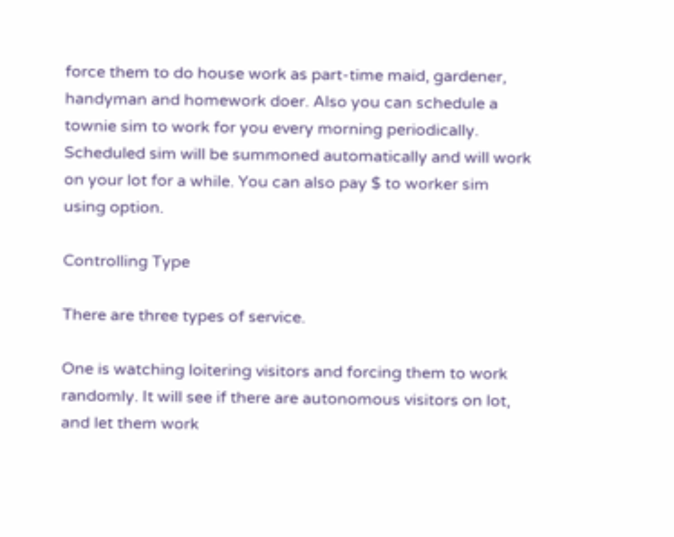force them to do house work as part-time maid, gardener, handyman and homework doer. Also you can schedule a townie sim to work for you every morning periodically. Scheduled sim will be summoned automatically and will work on your lot for a while. You can also pay $ to worker sim using option.

Controlling Type

There are three types of service.

One is watching loitering visitors and forcing them to work randomly. It will see if there are autonomous visitors on lot, and let them work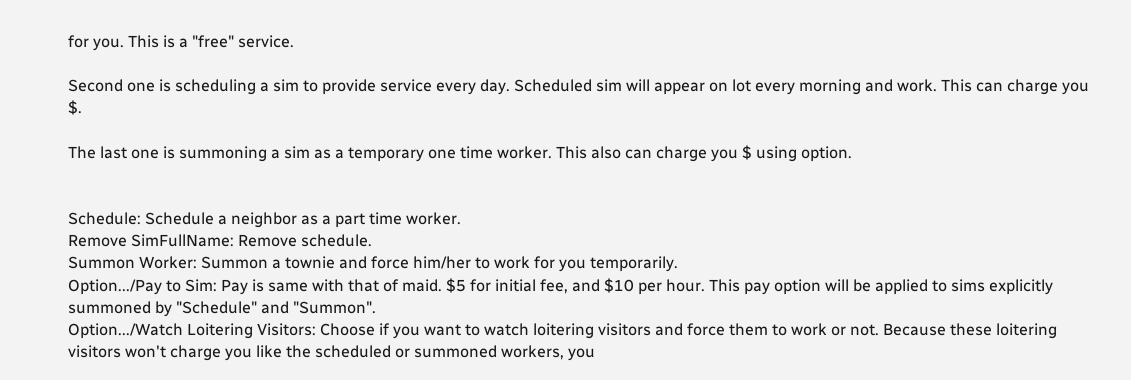for you. This is a "free" service.

Second one is scheduling a sim to provide service every day. Scheduled sim will appear on lot every morning and work. This can charge you $.

The last one is summoning a sim as a temporary one time worker. This also can charge you $ using option.


Schedule: Schedule a neighbor as a part time worker.
Remove SimFullName: Remove schedule.
Summon Worker: Summon a townie and force him/her to work for you temporarily.
Option.../Pay to Sim: Pay is same with that of maid. $5 for initial fee, and $10 per hour. This pay option will be applied to sims explicitly summoned by "Schedule" and "Summon".
Option.../Watch Loitering Visitors: Choose if you want to watch loitering visitors and force them to work or not. Because these loitering visitors won't charge you like the scheduled or summoned workers, you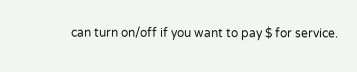can turn on/off if you want to pay $ for service.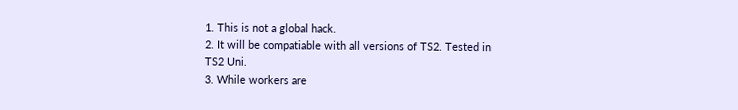1. This is not a global hack.
2. It will be compatiable with all versions of TS2. Tested in TS2 Uni.
3. While workers are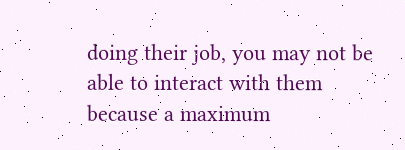doing their job, you may not be able to interact with them because a maximum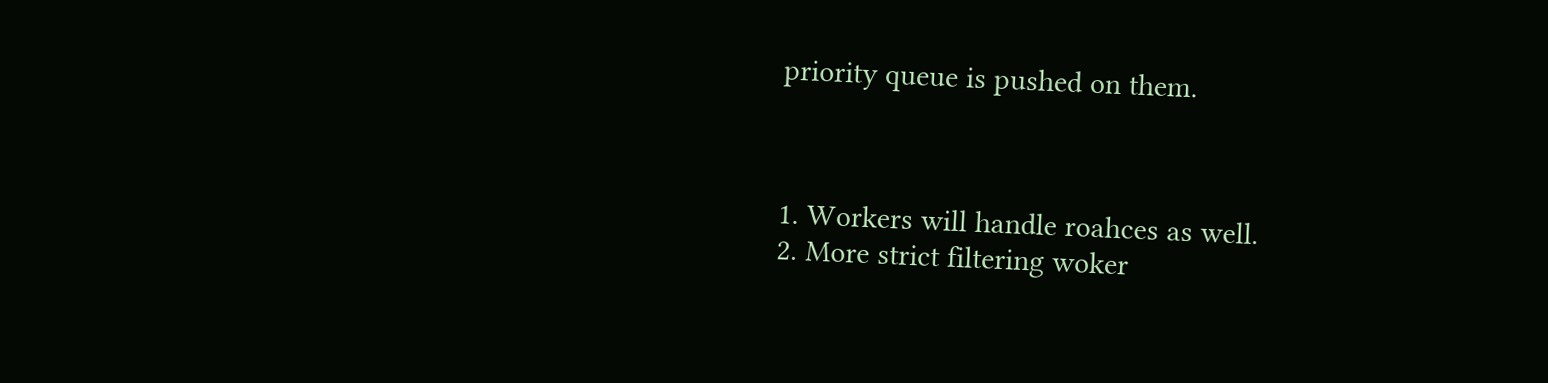priority queue is pushed on them.



1. Workers will handle roahces as well.
2. More strict filtering woker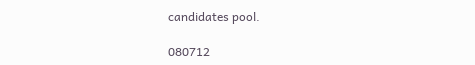candidates pool.

080712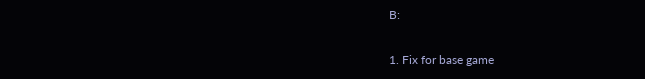B:

1. Fix for base game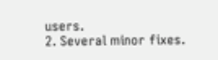users.
2. Several minor fixes.